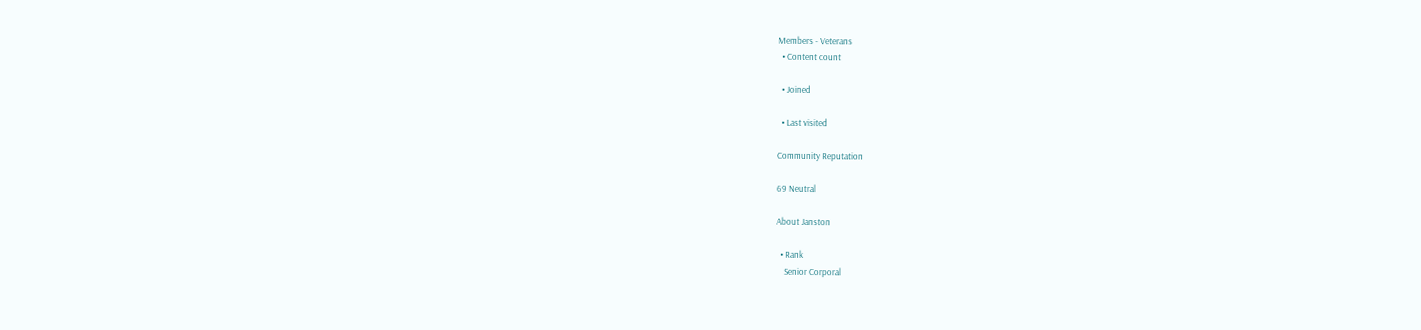Members - Veterans
  • Content count

  • Joined

  • Last visited

Community Reputation

69 Neutral

About Janston

  • Rank
    Senior Corporal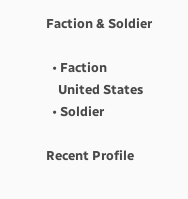Faction & Soldier

  • Faction
    United States
  • Soldier

Recent Profile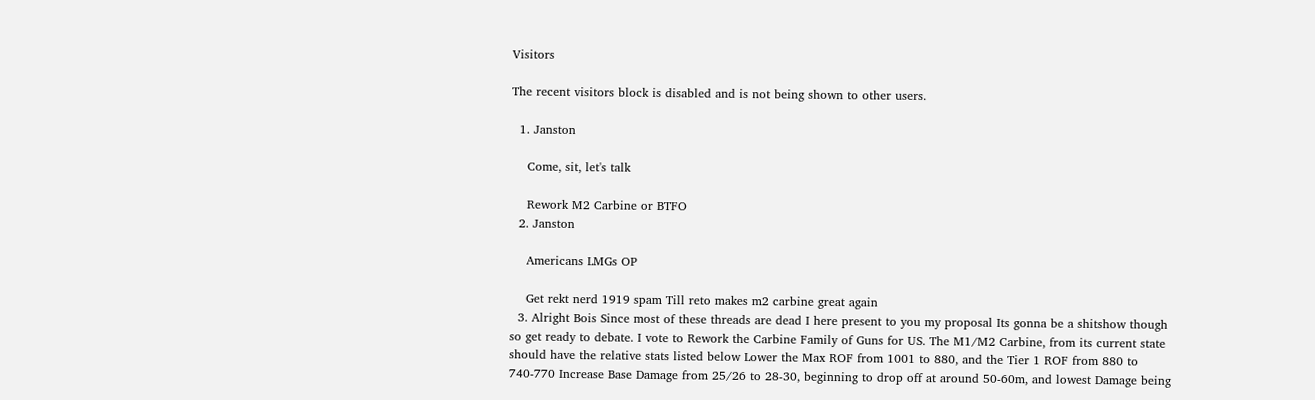Visitors

The recent visitors block is disabled and is not being shown to other users.

  1. Janston

    Come, sit, let's talk

    Rework M2 Carbine or BTFO
  2. Janston

    Americans LMGs OP

    Get rekt nerd 1919 spam Till reto makes m2 carbine great again
  3. Alright Bois Since most of these threads are dead I here present to you my proposal Its gonna be a shitshow though so get ready to debate. I vote to Rework the Carbine Family of Guns for US. The M1/M2 Carbine, from its current state should have the relative stats listed below Lower the Max ROF from 1001 to 880, and the Tier 1 ROF from 880 to 740-770 Increase Base Damage from 25/26 to 28-30, beginning to drop off at around 50-60m, and lowest Damage being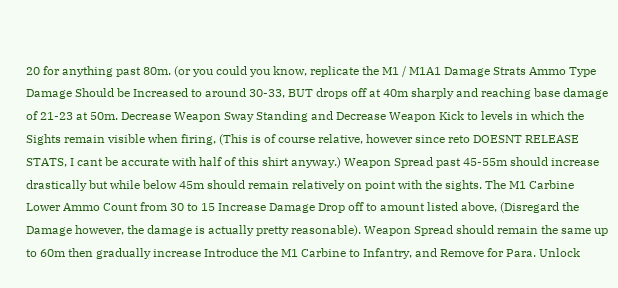20 for anything past 80m. (or you could you know, replicate the M1 / M1A1 Damage Strats Ammo Type Damage Should be Increased to around 30-33, BUT drops off at 40m sharply and reaching base damage of 21-23 at 50m. Decrease Weapon Sway Standing and Decrease Weapon Kick to levels in which the Sights remain visible when firing, (This is of course relative, however since reto DOESNT RELEASE STATS, I cant be accurate with half of this shirt anyway.) Weapon Spread past 45-55m should increase drastically but while below 45m should remain relatively on point with the sights. The M1 Carbine Lower Ammo Count from 30 to 15 Increase Damage Drop off to amount listed above, (Disregard the Damage however, the damage is actually pretty reasonable). Weapon Spread should remain the same up to 60m then gradually increase Introduce the M1 Carbine to Infantry, and Remove for Para. Unlock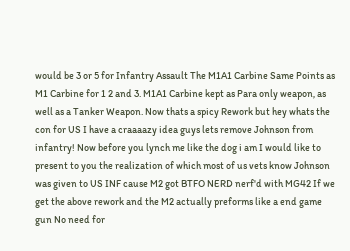would be 3 or 5 for Infantry Assault The M1A1 Carbine Same Points as M1 Carbine for 1 2 and 3. M1A1 Carbine kept as Para only weapon, as well as a Tanker Weapon. Now thats a spicy Rework but hey whats the con for US I have a craaaazy idea guys lets remove Johnson from infantry! Now before you lynch me like the dog i am I would like to present to you the realization of which most of us vets know Johnson was given to US INF cause M2 got BTFO NERD nerf'd with MG42 If we get the above rework and the M2 actually preforms like a end game gun No need for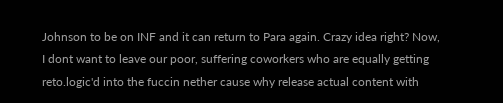Johnson to be on INF and it can return to Para again. Crazy idea right? Now, I dont want to leave our poor, suffering coworkers who are equally getting reto.logic'd into the fuccin nether cause why release actual content with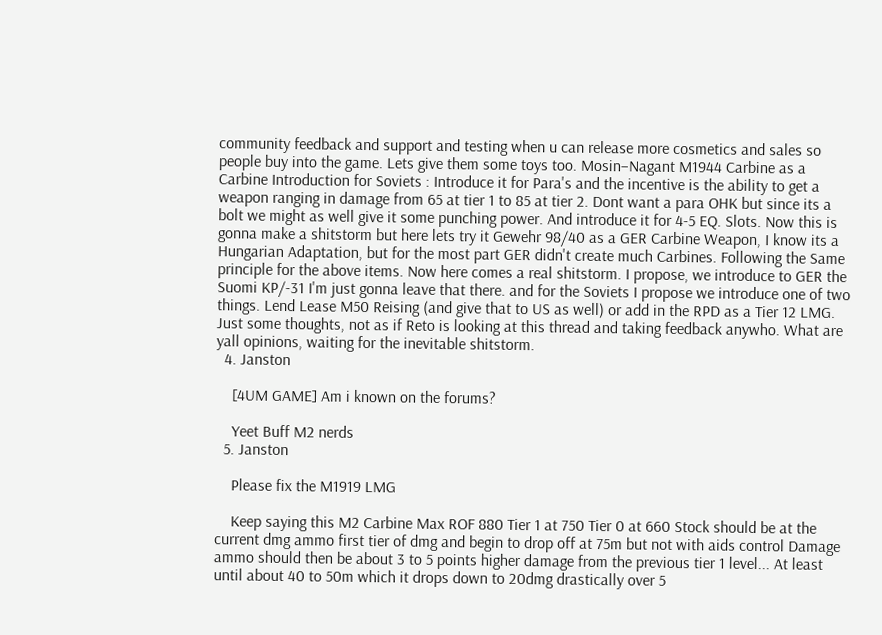community feedback and support and testing when u can release more cosmetics and sales so people buy into the game. Lets give them some toys too. Mosin–Nagant M1944 Carbine as a Carbine Introduction for Soviets : Introduce it for Para's and the incentive is the ability to get a weapon ranging in damage from 65 at tier 1 to 85 at tier 2. Dont want a para OHK but since its a bolt we might as well give it some punching power. And introduce it for 4-5 EQ. Slots. Now this is gonna make a shitstorm but here lets try it Gewehr 98/40 as a GER Carbine Weapon, I know its a Hungarian Adaptation, but for the most part GER didn't create much Carbines. Following the Same principle for the above items. Now here comes a real shitstorm. I propose, we introduce to GER the Suomi KP/-31 I'm just gonna leave that there. and for the Soviets I propose we introduce one of two things. Lend Lease M50 Reising (and give that to US as well) or add in the RPD as a Tier 12 LMG. Just some thoughts, not as if Reto is looking at this thread and taking feedback anywho. What are yall opinions, waiting for the inevitable shitstorm.
  4. Janston

    [4UM GAME] Am i known on the forums?

    Yeet Buff M2 nerds
  5. Janston

    Please fix the M1919 LMG

    Keep saying this M2 Carbine Max ROF 880 Tier 1 at 750 Tier 0 at 660 Stock should be at the current dmg ammo first tier of dmg and begin to drop off at 75m but not with aids control Damage ammo should then be about 3 to 5 points higher damage from the previous tier 1 level... At least until about 40 to 50m which it drops down to 20dmg drastically over 5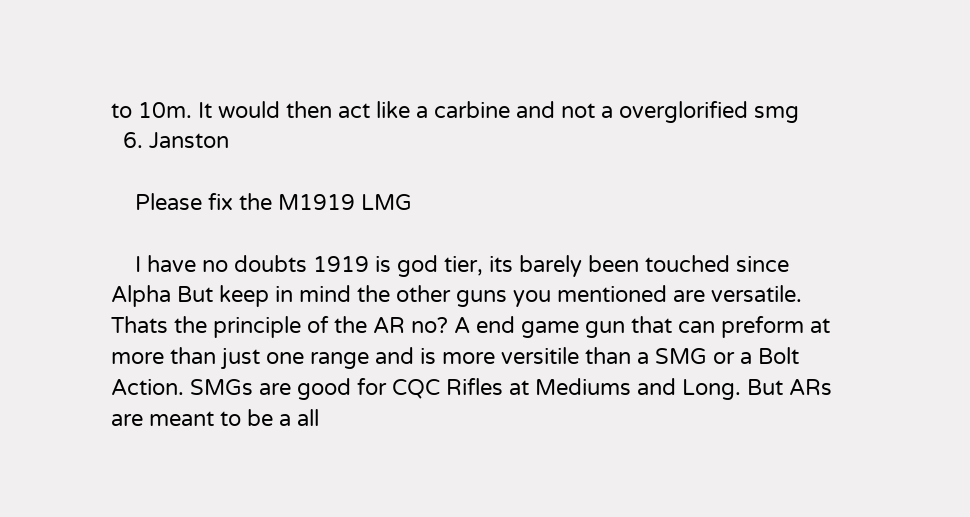to 10m. It would then act like a carbine and not a overglorified smg
  6. Janston

    Please fix the M1919 LMG

    I have no doubts 1919 is god tier, its barely been touched since Alpha But keep in mind the other guns you mentioned are versatile. Thats the principle of the AR no? A end game gun that can preform at more than just one range and is more versitile than a SMG or a Bolt Action. SMGs are good for CQC Rifles at Mediums and Long. But ARs are meant to be a all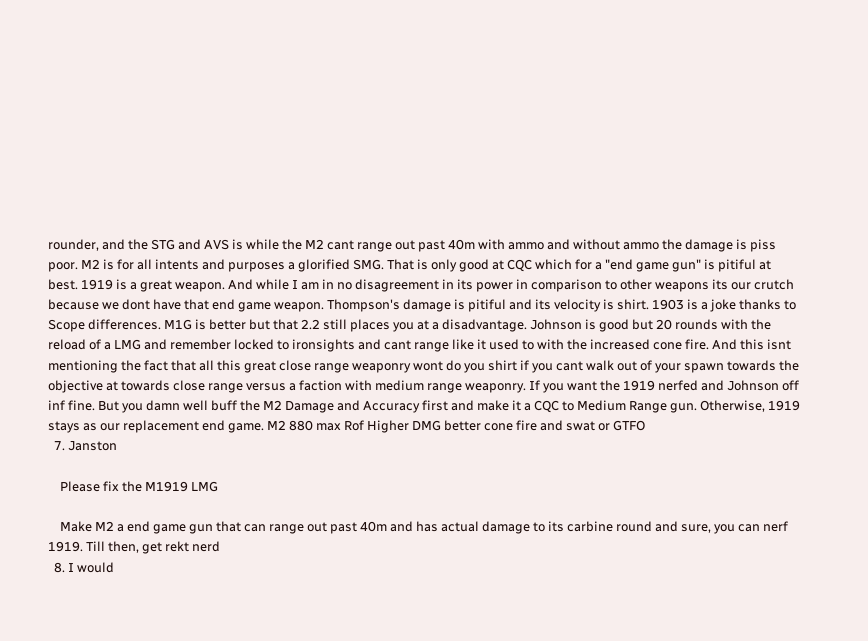rounder, and the STG and AVS is while the M2 cant range out past 40m with ammo and without ammo the damage is piss poor. M2 is for all intents and purposes a glorified SMG. That is only good at CQC which for a "end game gun" is pitiful at best. 1919 is a great weapon. And while I am in no disagreement in its power in comparison to other weapons its our crutch because we dont have that end game weapon. Thompson's damage is pitiful and its velocity is shirt. 1903 is a joke thanks to Scope differences. M1G is better but that 2.2 still places you at a disadvantage. Johnson is good but 20 rounds with the reload of a LMG and remember locked to ironsights and cant range like it used to with the increased cone fire. And this isnt mentioning the fact that all this great close range weaponry wont do you shirt if you cant walk out of your spawn towards the objective at towards close range versus a faction with medium range weaponry. If you want the 1919 nerfed and Johnson off inf fine. But you damn well buff the M2 Damage and Accuracy first and make it a CQC to Medium Range gun. Otherwise, 1919 stays as our replacement end game. M2 880 max Rof Higher DMG better cone fire and swat or GTFO
  7. Janston

    Please fix the M1919 LMG

    Make M2 a end game gun that can range out past 40m and has actual damage to its carbine round and sure, you can nerf 1919. Till then, get rekt nerd
  8. I would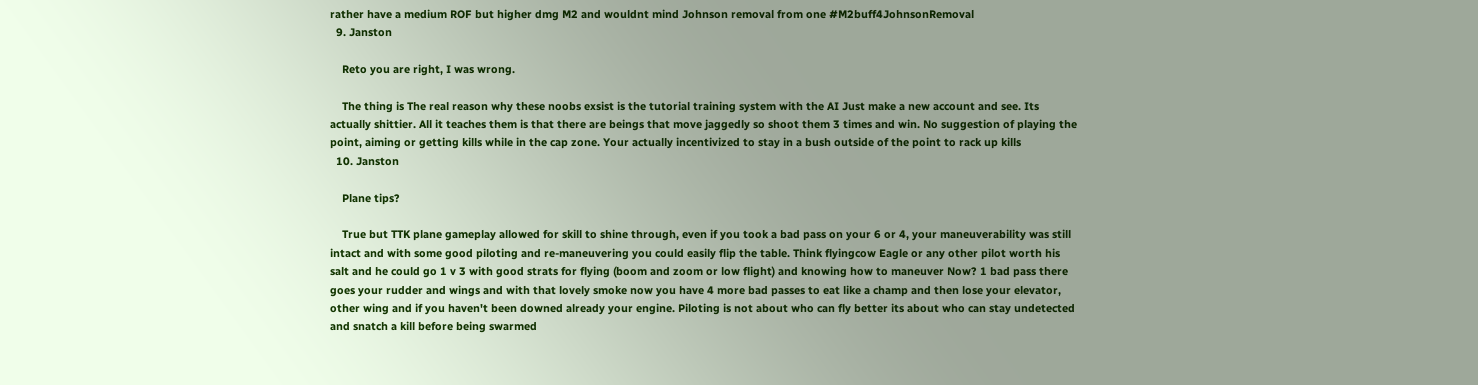rather have a medium ROF but higher dmg M2 and wouldnt mind Johnson removal from one #M2buff4JohnsonRemoval
  9. Janston

    Reto you are right, I was wrong.

    The thing is The real reason why these noobs exsist is the tutorial training system with the AI Just make a new account and see. Its actually shittier. All it teaches them is that there are beings that move jaggedly so shoot them 3 times and win. No suggestion of playing the point, aiming or getting kills while in the cap zone. Your actually incentivized to stay in a bush outside of the point to rack up kills
  10. Janston

    Plane tips?

    True but TTK plane gameplay allowed for skill to shine through, even if you took a bad pass on your 6 or 4, your maneuverability was still intact and with some good piloting and re-maneuvering you could easily flip the table. Think flyingcow Eagle or any other pilot worth his salt and he could go 1 v 3 with good strats for flying (boom and zoom or low flight) and knowing how to maneuver Now? 1 bad pass there goes your rudder and wings and with that lovely smoke now you have 4 more bad passes to eat like a champ and then lose your elevator, other wing and if you haven't been downed already your engine. Piloting is not about who can fly better its about who can stay undetected and snatch a kill before being swarmed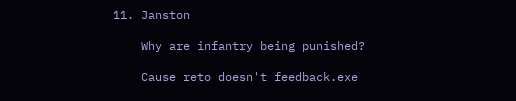11. Janston

    Why are infantry being punished?

    Cause reto doesn't feedback.exe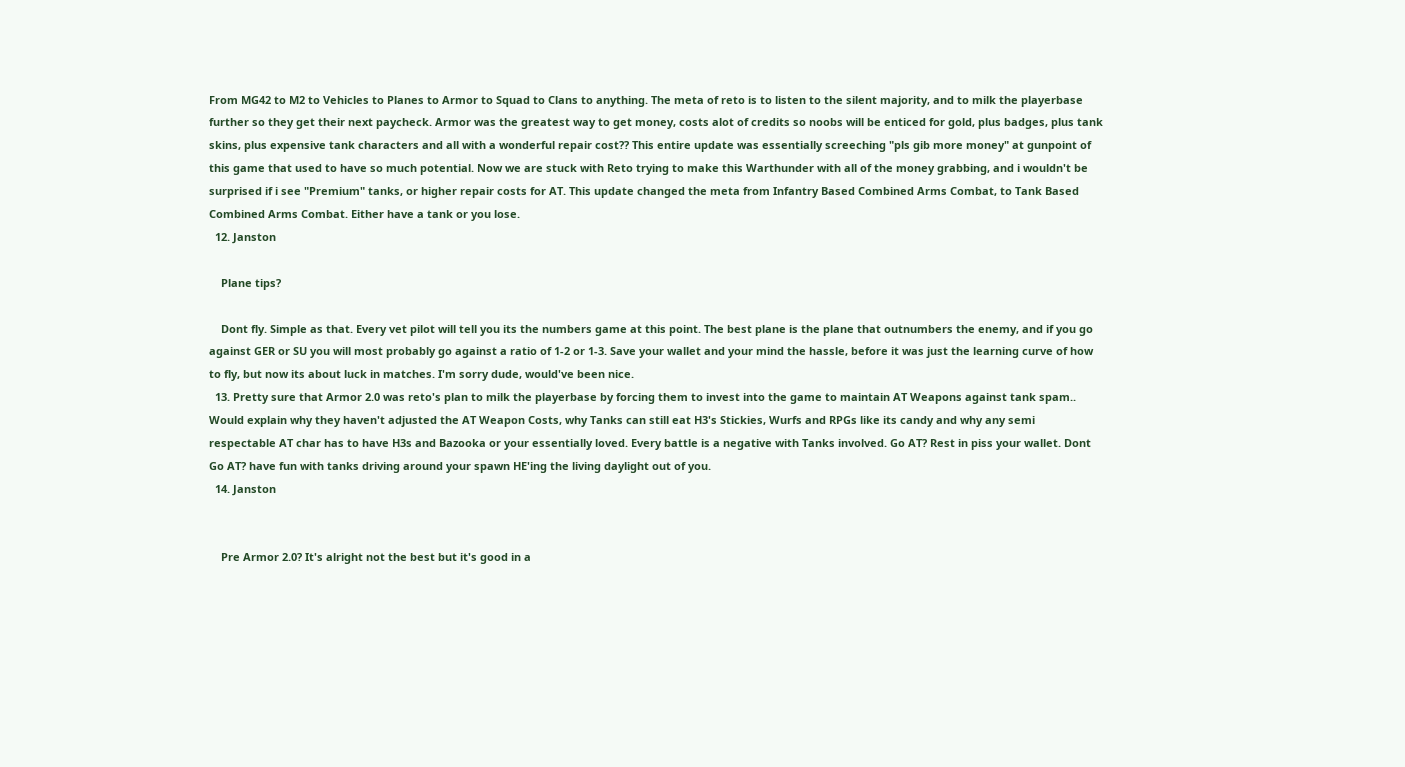From MG42 to M2 to Vehicles to Planes to Armor to Squad to Clans to anything. The meta of reto is to listen to the silent majority, and to milk the playerbase further so they get their next paycheck. Armor was the greatest way to get money, costs alot of credits so noobs will be enticed for gold, plus badges, plus tank skins, plus expensive tank characters and all with a wonderful repair cost?? This entire update was essentially screeching "pls gib more money" at gunpoint of this game that used to have so much potential. Now we are stuck with Reto trying to make this Warthunder with all of the money grabbing, and i wouldn't be surprised if i see "Premium" tanks, or higher repair costs for AT. This update changed the meta from Infantry Based Combined Arms Combat, to Tank Based Combined Arms Combat. Either have a tank or you lose.
  12. Janston

    Plane tips?

    Dont fly. Simple as that. Every vet pilot will tell you its the numbers game at this point. The best plane is the plane that outnumbers the enemy, and if you go against GER or SU you will most probably go against a ratio of 1-2 or 1-3. Save your wallet and your mind the hassle, before it was just the learning curve of how to fly, but now its about luck in matches. I'm sorry dude, would've been nice.
  13. Pretty sure that Armor 2.0 was reto's plan to milk the playerbase by forcing them to invest into the game to maintain AT Weapons against tank spam.. Would explain why they haven't adjusted the AT Weapon Costs, why Tanks can still eat H3's Stickies, Wurfs and RPGs like its candy and why any semi respectable AT char has to have H3s and Bazooka or your essentially loved. Every battle is a negative with Tanks involved. Go AT? Rest in piss your wallet. Dont Go AT? have fun with tanks driving around your spawn HE'ing the living daylight out of you.
  14. Janston


    Pre Armor 2.0? It's alright not the best but it's good in a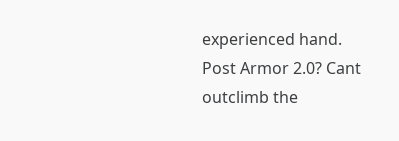experienced hand. Post Armor 2.0? Cant outclimb the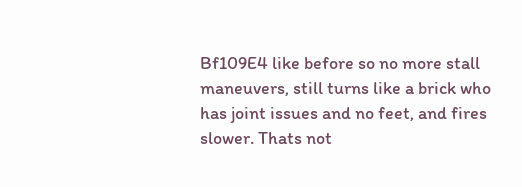Bf109E4 like before so no more stall maneuvers, still turns like a brick who has joint issues and no feet, and fires slower. Thats not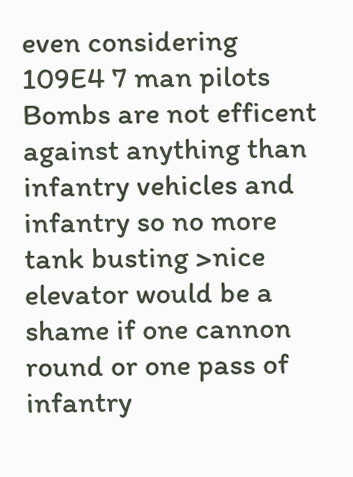even considering 109E4 7 man pilots Bombs are not efficent against anything than infantry vehicles and infantry so no more tank busting >nice elevator would be a shame if one cannon round or one pass of infantry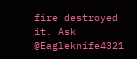fire destroyed it. Ask @Eagleknife4321